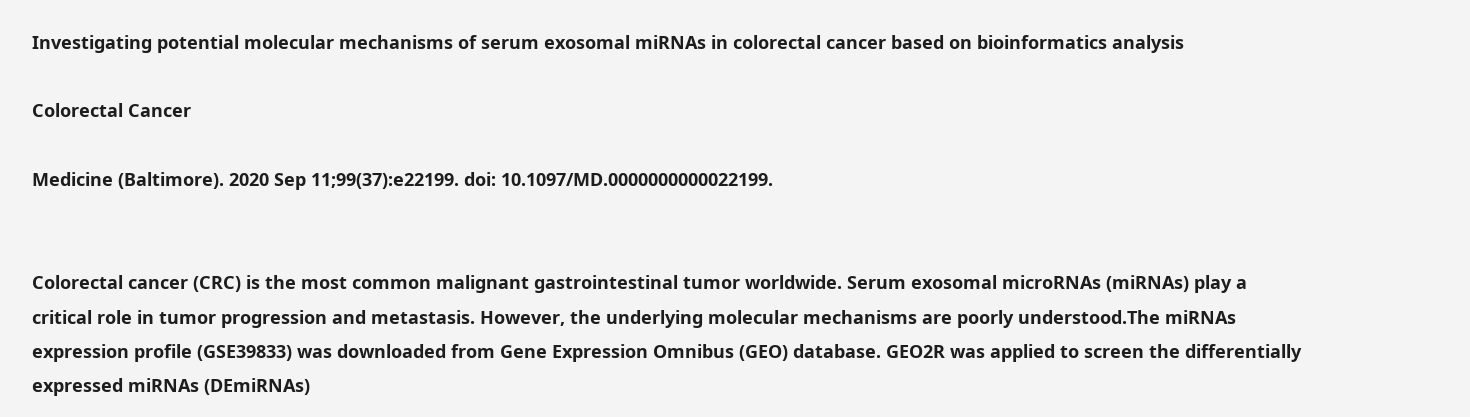Investigating potential molecular mechanisms of serum exosomal miRNAs in colorectal cancer based on bioinformatics analysis

Colorectal Cancer

Medicine (Baltimore). 2020 Sep 11;99(37):e22199. doi: 10.1097/MD.0000000000022199.


Colorectal cancer (CRC) is the most common malignant gastrointestinal tumor worldwide. Serum exosomal microRNAs (miRNAs) play a critical role in tumor progression and metastasis. However, the underlying molecular mechanisms are poorly understood.The miRNAs expression profile (GSE39833) was downloaded from Gene Expression Omnibus (GEO) database. GEO2R was applied to screen the differentially expressed miRNAs (DEmiRNAs)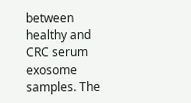between healthy and CRC serum exosome samples. The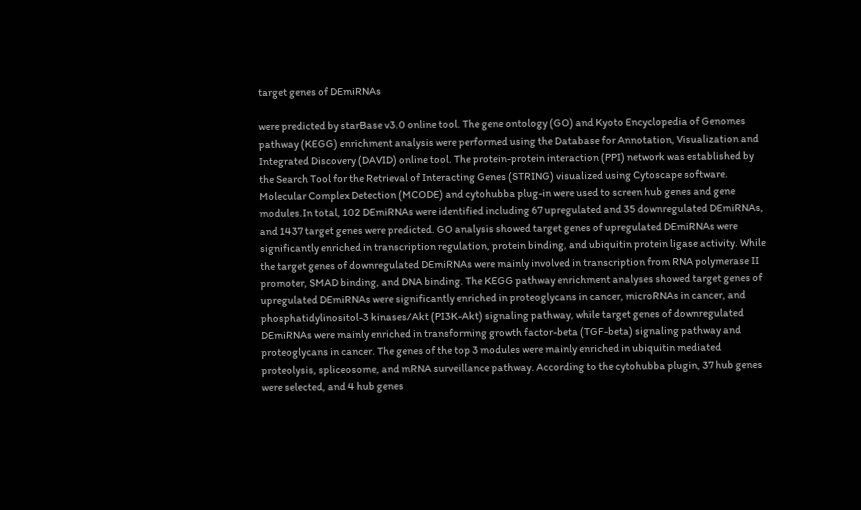target genes of DEmiRNAs

were predicted by starBase v3.0 online tool. The gene ontology (GO) and Kyoto Encyclopedia of Genomes pathway (KEGG) enrichment analysis were performed using the Database for Annotation, Visualization and Integrated Discovery (DAVID) online tool. The protein-protein interaction (PPI) network was established by the Search Tool for the Retrieval of Interacting Genes (STRING) visualized using Cytoscape software. Molecular Complex Detection (MCODE) and cytohubba plug-in were used to screen hub genes and gene modules.In total, 102 DEmiRNAs were identified including 67 upregulated and 35 downregulated DEmiRNAs, and 1437 target genes were predicted. GO analysis showed target genes of upregulated DEmiRNAs were significantly enriched in transcription regulation, protein binding, and ubiquitin protein ligase activity. While the target genes of downregulated DEmiRNAs were mainly involved in transcription from RNA polymerase II promoter, SMAD binding, and DNA binding. The KEGG pathway enrichment analyses showed target genes of upregulated DEmiRNAs were significantly enriched in proteoglycans in cancer, microRNAs in cancer, and phosphatidylinositol-3 kinases/Akt (PI3K-Akt) signaling pathway, while target genes of downregulated DEmiRNAs were mainly enriched in transforming growth factor-beta (TGF-beta) signaling pathway and proteoglycans in cancer. The genes of the top 3 modules were mainly enriched in ubiquitin mediated proteolysis, spliceosome, and mRNA surveillance pathway. According to the cytohubba plugin, 37 hub genes were selected, and 4 hub genes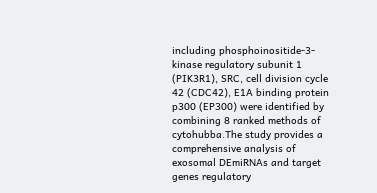including phosphoinositide-3-kinase regulatory subunit 1 (PIK3R1), SRC, cell division cycle 42 (CDC42), E1A binding protein p300 (EP300) were identified by combining 8 ranked methods of cytohubba.The study provides a comprehensive analysis of exosomal DEmiRNAs and target genes regulatory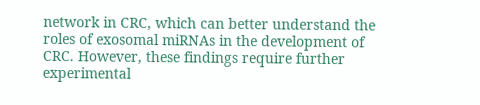network in CRC, which can better understand the roles of exosomal miRNAs in the development of CRC. However, these findings require further experimental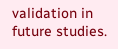validation in future studies.